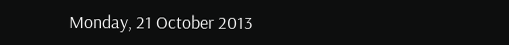Monday, 21 October 2013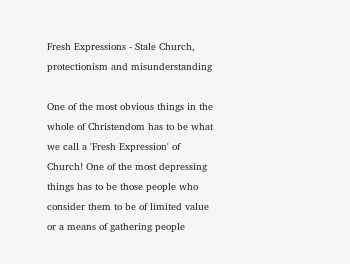Fresh Expressions - Stale Church, protectionism and misunderstanding

One of the most obvious things in the whole of Christendom has to be what we call a 'Fresh Expression' of Church! One of the most depressing things has to be those people who consider them to be of limited value or a means of gathering people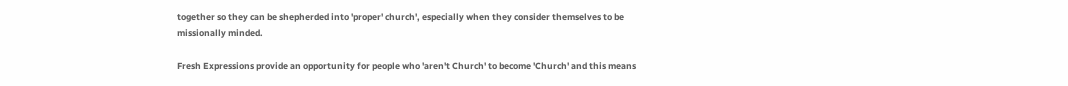together so they can be shepherded into 'proper' church', especially when they consider themselves to be missionally minded.

Fresh Expressions provide an opportunity for people who 'aren't Church' to become 'Church' and this means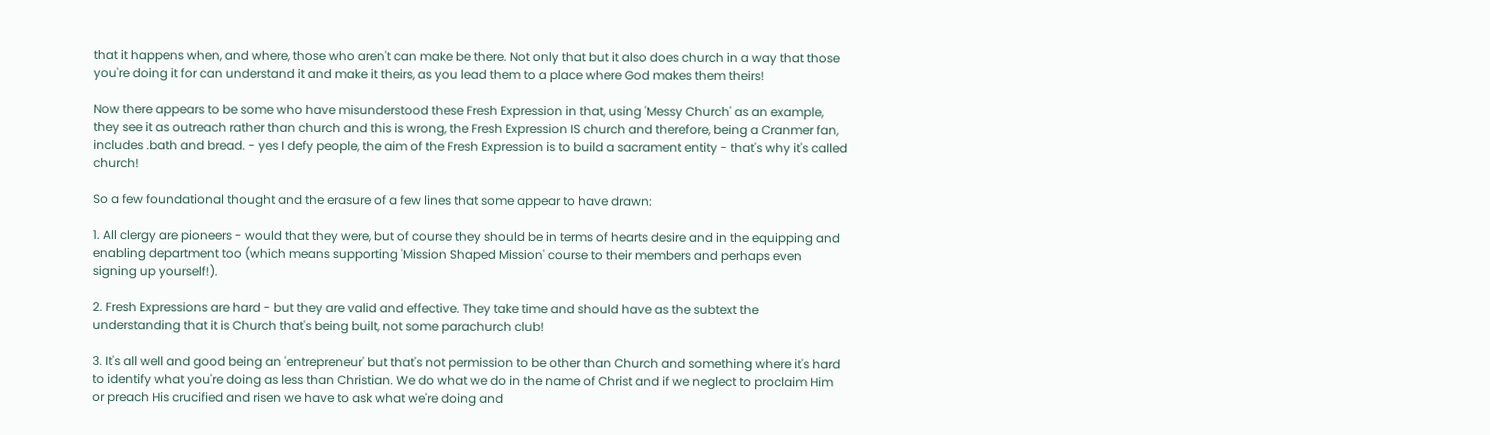that it happens when, and where, those who aren't can make be there. Not only that but it also does church in a way that those you're doing it for can understand it and make it theirs, as you lead them to a place where God makes them theirs!

Now there appears to be some who have misunderstood these Fresh Expression in that, using 'Messy Church' as an example, they see it as outreach rather than church and this is wrong, the Fresh Expression IS church and therefore, being a Cranmer fan, includes .bath and bread. - yes I defy people, the aim of the Fresh Expression is to build a sacrament entity - that's why it's called church!

So a few foundational thought and the erasure of a few lines that some appear to have drawn:

1. All clergy are pioneers - would that they were, but of course they should be in terms of hearts desire and in the equipping and enabling department too (which means supporting 'Mission Shaped Mission' course to their members and perhaps even signing up yourself!).

2. Fresh Expressions are hard - but they are valid and effective. They take time and should have as the subtext the understanding that it is Church that's being built, not some parachurch club!

3. It's all well and good being an 'entrepreneur' but that's not permission to be other than Church and something where it's hard to identify what you're doing as less than Christian. We do what we do in the name of Christ and if we neglect to proclaim Him or preach His crucified and risen we have to ask what we're doing and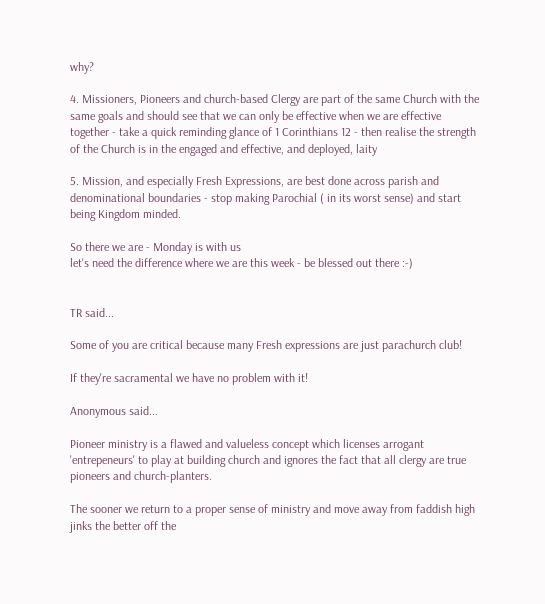why?

4. Missioners, Pioneers and church-based Clergy are part of the same Church with the same goals and should see that we can only be effective when we are effective together - take a quick reminding glance of 1 Corinthians 12 - then realise the strength of the Church is in the engaged and effective, and deployed, laity

5. Mission, and especially Fresh Expressions, are best done across parish and denominational boundaries - stop making Parochial ( in its worst sense) and start being Kingdom minded.

So there we are - Monday is with us
let's need the difference where we are this week - be blessed out there :-)


TR said...

Some of you are critical because many Fresh expressions are just parachurch club!

If they're sacramental we have no problem with it!

Anonymous said...

Pioneer ministry is a flawed and valueless concept which licenses arrogant 'entrepeneurs' to play at building church and ignores the fact that all clergy are true pioneers and church-planters.

The sooner we return to a proper sense of ministry and move away from faddish high jinks the better off the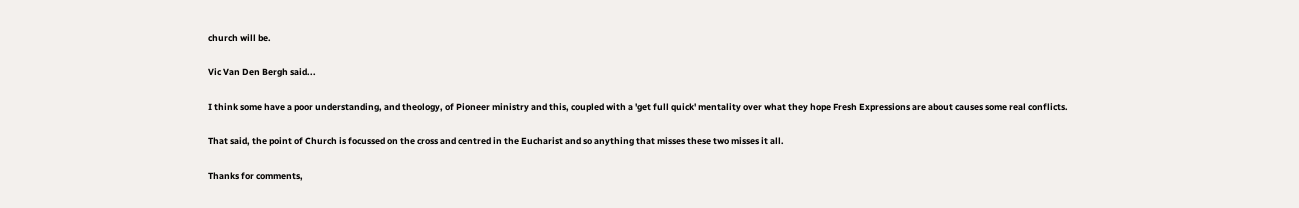church will be.

Vic Van Den Bergh said...

I think some have a poor understanding, and theology, of Pioneer ministry and this, coupled with a 'get full quick' mentality over what they hope Fresh Expressions are about causes some real conflicts.

That said, the point of Church is focussed on the cross and centred in the Eucharist and so anything that misses these two misses it all.

Thanks for comments,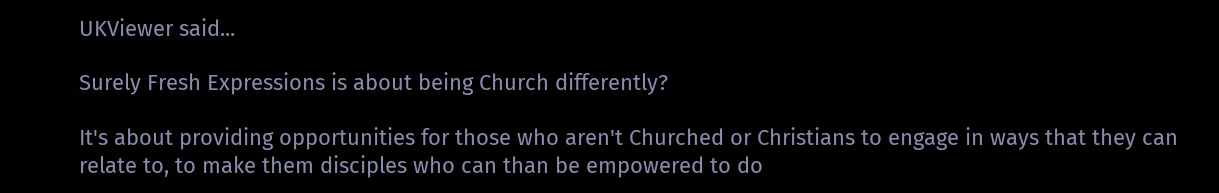UKViewer said...

Surely Fresh Expressions is about being Church differently?

It's about providing opportunities for those who aren't Churched or Christians to engage in ways that they can relate to, to make them disciples who can than be empowered to do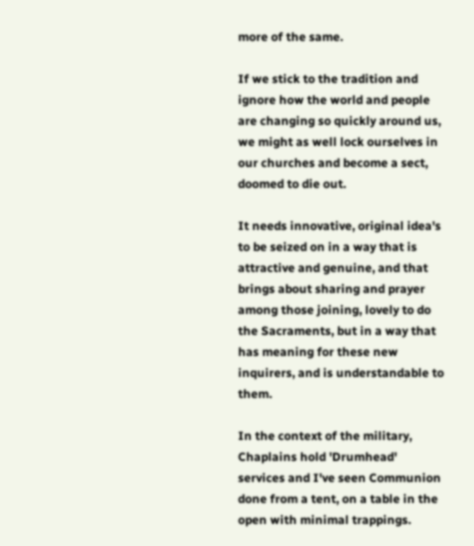more of the same.

If we stick to the tradition and ignore how the world and people are changing so quickly around us, we might as well lock ourselves in our churches and become a sect, doomed to die out.

It needs innovative, original idea's to be seized on in a way that is attractive and genuine, and that brings about sharing and prayer among those joining, lovely to do the Sacraments, but in a way that has meaning for these new inquirers, and is understandable to them.

In the context of the military, Chaplains hold 'Drumhead' services and I've seen Communion done from a tent, on a table in the open with minimal trappings.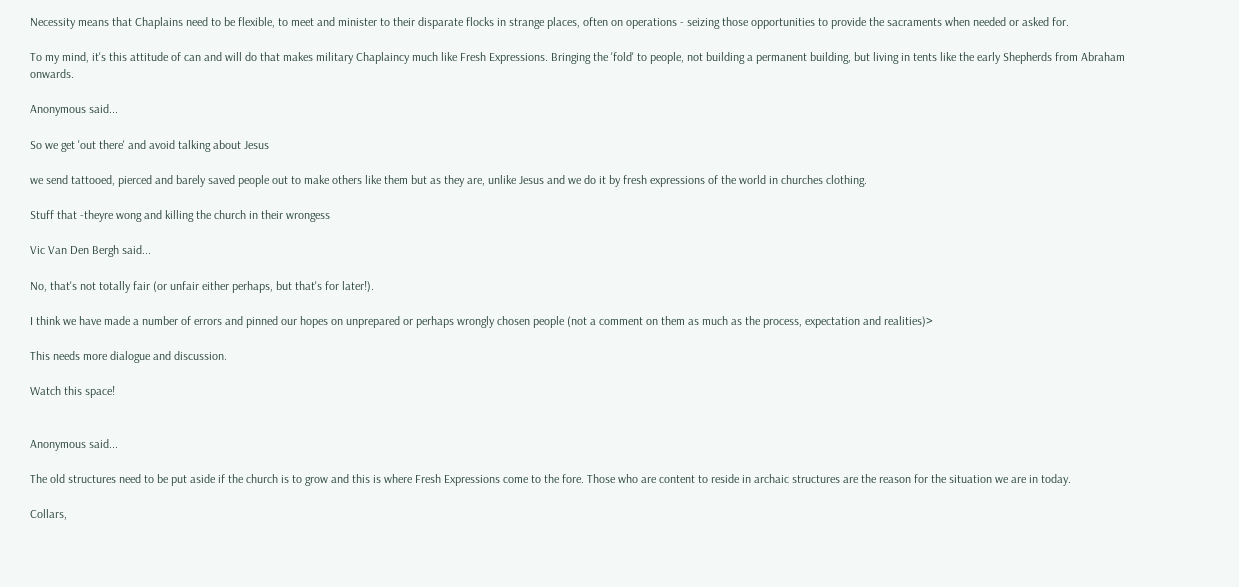Necessity means that Chaplains need to be flexible, to meet and minister to their disparate flocks in strange places, often on operations - seizing those opportunities to provide the sacraments when needed or asked for.

To my mind, it's this attitude of can and will do that makes military Chaplaincy much like Fresh Expressions. Bringing the 'fold' to people, not building a permanent building, but living in tents like the early Shepherds from Abraham onwards.

Anonymous said...

So we get 'out there' and avoid talking about Jesus

we send tattooed, pierced and barely saved people out to make others like them but as they are, unlike Jesus and we do it by fresh expressions of the world in churches clothing.

Stuff that -theyre wong and killing the church in their wrongess

Vic Van Den Bergh said...

No, that's not totally fair (or unfair either perhaps, but that's for later!).

I think we have made a number of errors and pinned our hopes on unprepared or perhaps wrongly chosen people (not a comment on them as much as the process, expectation and realities)>

This needs more dialogue and discussion.

Watch this space!


Anonymous said...

The old structures need to be put aside if the church is to grow and this is where Fresh Expressions come to the fore. Those who are content to reside in archaic structures are the reason for the situation we are in today.

Collars,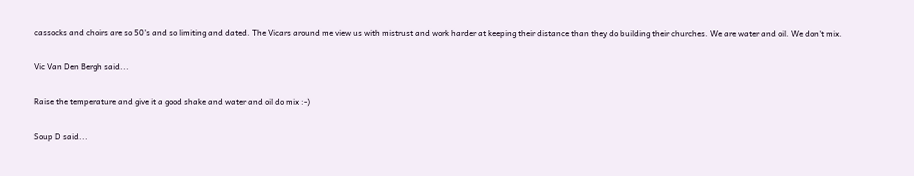cassocks and choirs are so 50's and so limiting and dated. The Vicars around me view us with mistrust and work harder at keeping their distance than they do building their churches. We are water and oil. We don't mix.

Vic Van Den Bergh said...

Raise the temperature and give it a good shake and water and oil do mix :-)

Soup D said...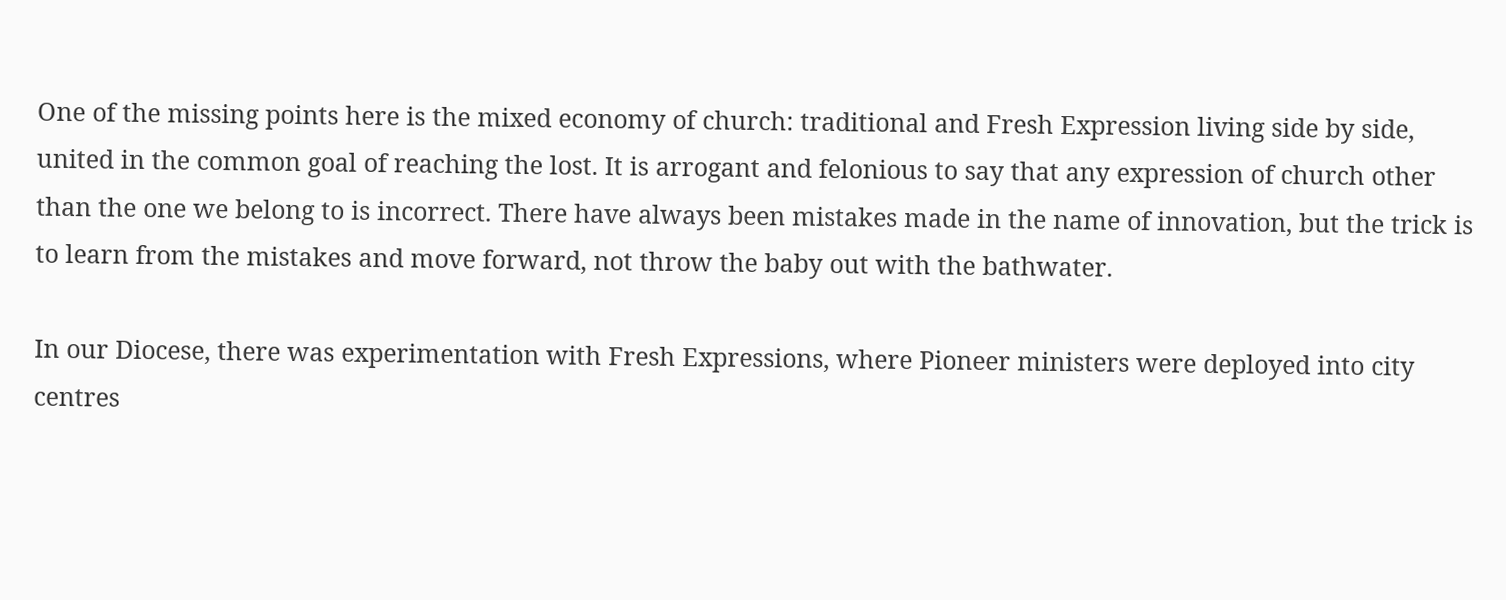One of the missing points here is the mixed economy of church: traditional and Fresh Expression living side by side, united in the common goal of reaching the lost. It is arrogant and felonious to say that any expression of church other than the one we belong to is incorrect. There have always been mistakes made in the name of innovation, but the trick is to learn from the mistakes and move forward, not throw the baby out with the bathwater.

In our Diocese, there was experimentation with Fresh Expressions, where Pioneer ministers were deployed into city centres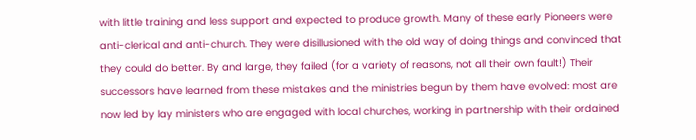with little training and less support and expected to produce growth. Many of these early Pioneers were anti-clerical and anti-church. They were disillusioned with the old way of doing things and convinced that they could do better. By and large, they failed (for a variety of reasons, not all their own fault!) Their successors have learned from these mistakes and the ministries begun by them have evolved: most are now led by lay ministers who are engaged with local churches, working in partnership with their ordained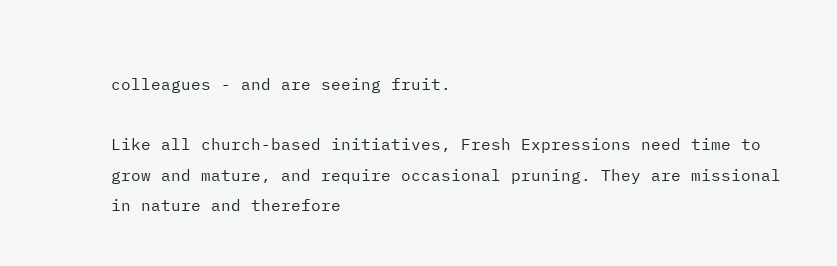colleagues - and are seeing fruit.

Like all church-based initiatives, Fresh Expressions need time to grow and mature, and require occasional pruning. They are missional in nature and therefore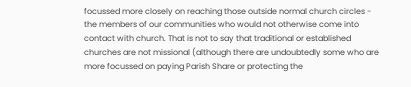focussed more closely on reaching those outside normal church circles - the members of our communities who would not otherwise come into contact with church. That is not to say that traditional or established churches are not missional (although there are undoubtedly some who are more focussed on paying Parish Share or protecting the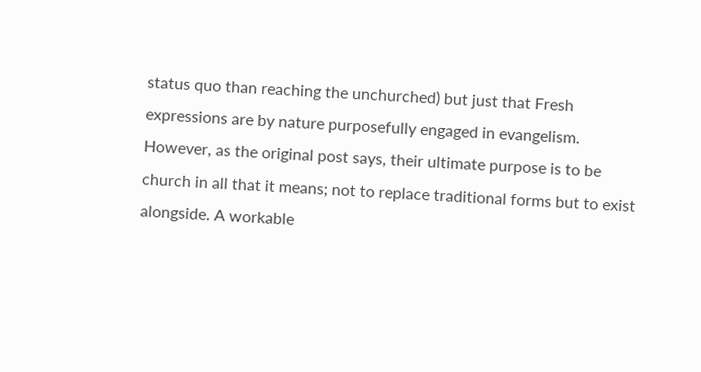status quo than reaching the unchurched) but just that Fresh expressions are by nature purposefully engaged in evangelism. However, as the original post says, their ultimate purpose is to be church in all that it means; not to replace traditional forms but to exist alongside. A workable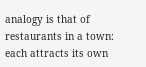analogy is that of restaurants in a town: each attracts its own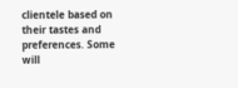clientele based on their tastes and preferences. Some will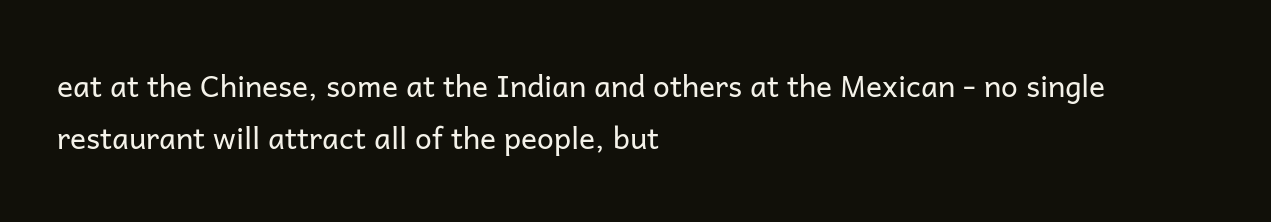eat at the Chinese, some at the Indian and others at the Mexican - no single restaurant will attract all of the people, but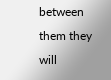between them they will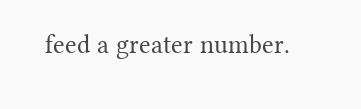feed a greater number.